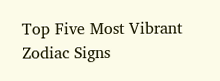Top Five Most Vibrant Zodiac Signs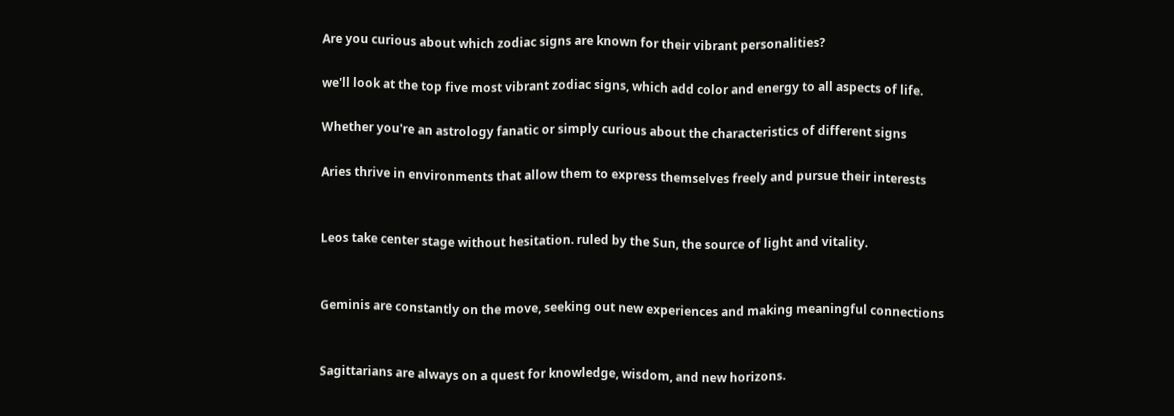Are you curious about which zodiac signs are known for their vibrant personalities?

we'll look at the top five most vibrant zodiac signs, which add color and energy to all aspects of life.

Whether you're an astrology fanatic or simply curious about the characteristics of different signs

Aries thrive in environments that allow them to express themselves freely and pursue their interests


Leos take center stage without hesitation. ruled by the Sun, the source of light and vitality.


Geminis are constantly on the move, seeking out new experiences and making meaningful connections


Sagittarians are always on a quest for knowledge, wisdom, and new horizons.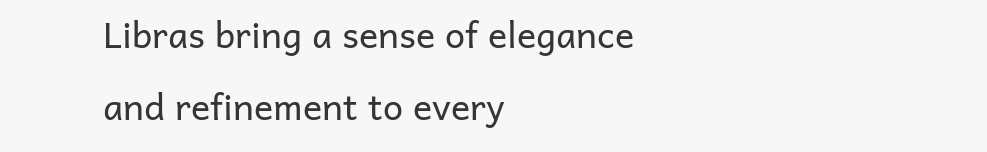Libras bring a sense of elegance and refinement to every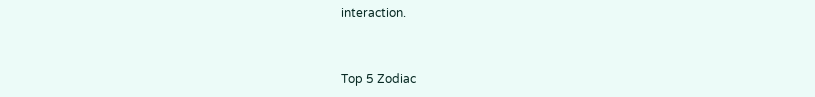interaction.


Top 5 Zodiac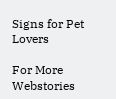Signs for Pet Lovers

For More Webstories